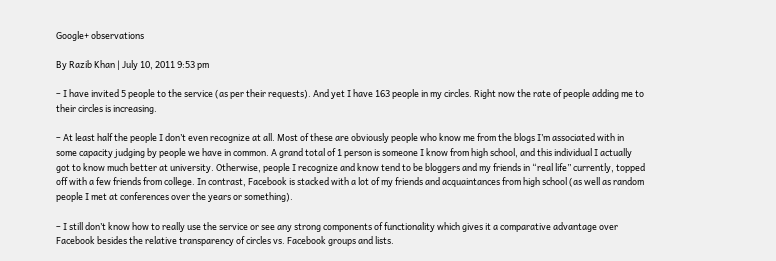Google+ observations

By Razib Khan | July 10, 2011 9:53 pm

– I have invited 5 people to the service (as per their requests). And yet I have 163 people in my circles. Right now the rate of people adding me to their circles is increasing.

– At least half the people I don’t even recognize at all. Most of these are obviously people who know me from the blogs I’m associated with in some capacity judging by people we have in common. A grand total of 1 person is someone I know from high school, and this individual I actually got to know much better at university. Otherwise, people I recognize and know tend to be bloggers and my friends in “real life” currently, topped off with a few friends from college. In contrast, Facebook is stacked with a lot of my friends and acquaintances from high school (as well as random people I met at conferences over the years or something).

– I still don’t know how to really use the service or see any strong components of functionality which gives it a comparative advantage over Facebook besides the relative transparency of circles vs. Facebook groups and lists.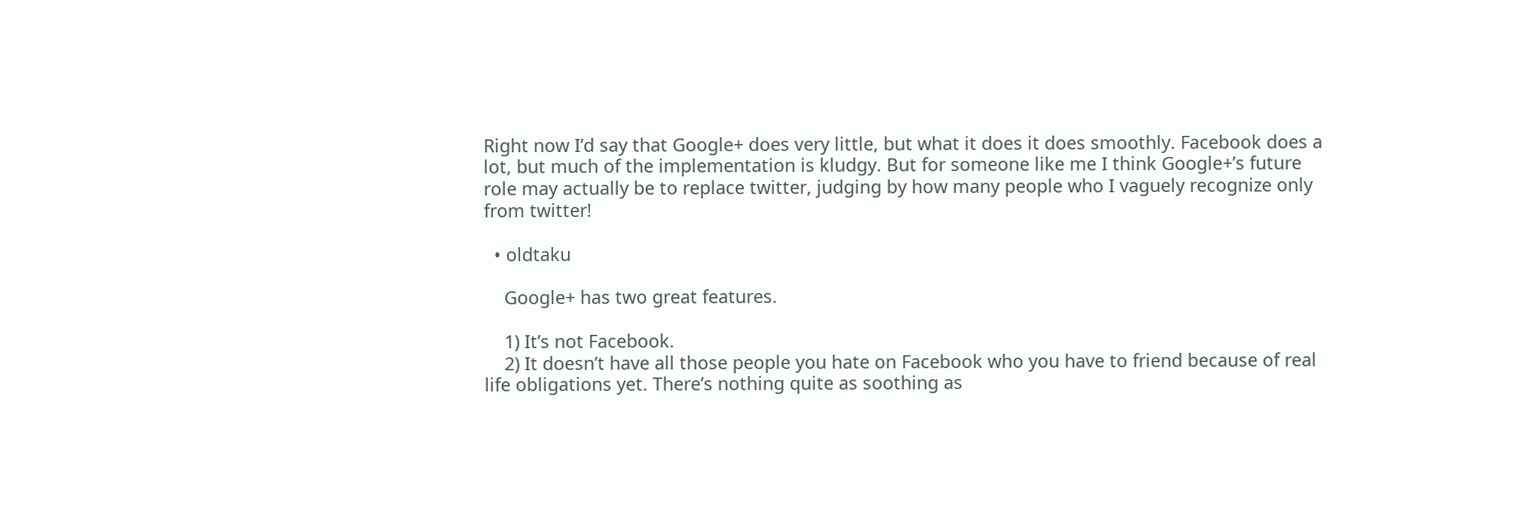Right now I’d say that Google+ does very little, but what it does it does smoothly. Facebook does a lot, but much of the implementation is kludgy. But for someone like me I think Google+’s future role may actually be to replace twitter, judging by how many people who I vaguely recognize only from twitter!

  • oldtaku

    Google+ has two great features.

    1) It’s not Facebook.
    2) It doesn’t have all those people you hate on Facebook who you have to friend because of real life obligations yet. There’s nothing quite as soothing as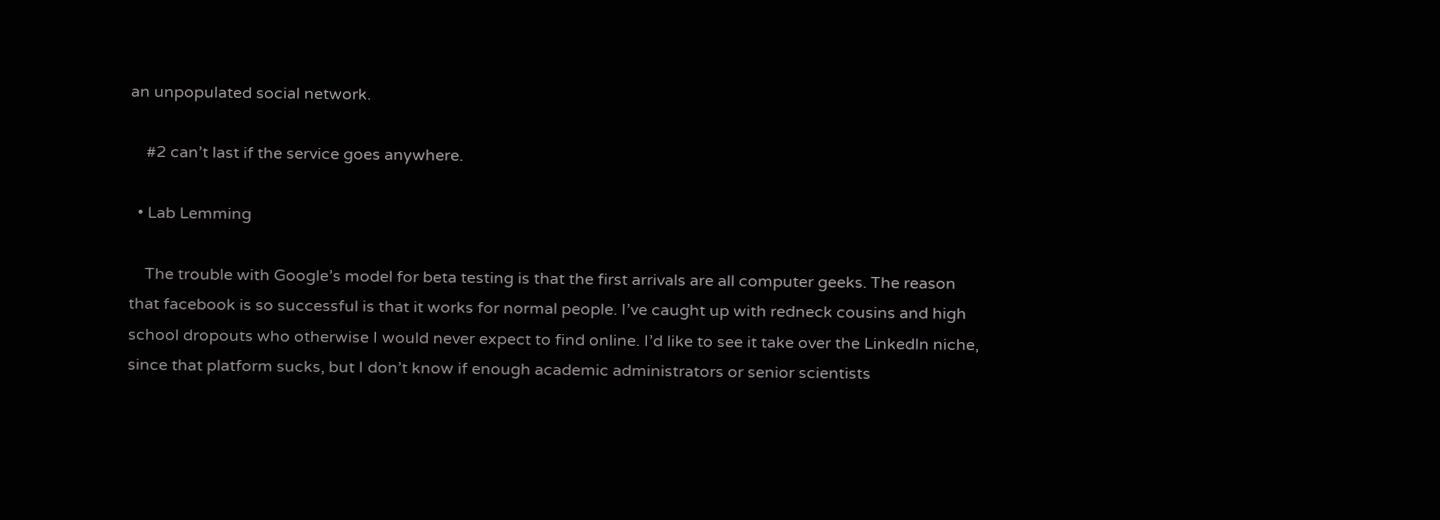an unpopulated social network.

    #2 can’t last if the service goes anywhere.

  • Lab Lemming

    The trouble with Google’s model for beta testing is that the first arrivals are all computer geeks. The reason that facebook is so successful is that it works for normal people. I’ve caught up with redneck cousins and high school dropouts who otherwise I would never expect to find online. I’d like to see it take over the Linkedln niche, since that platform sucks, but I don’t know if enough academic administrators or senior scientists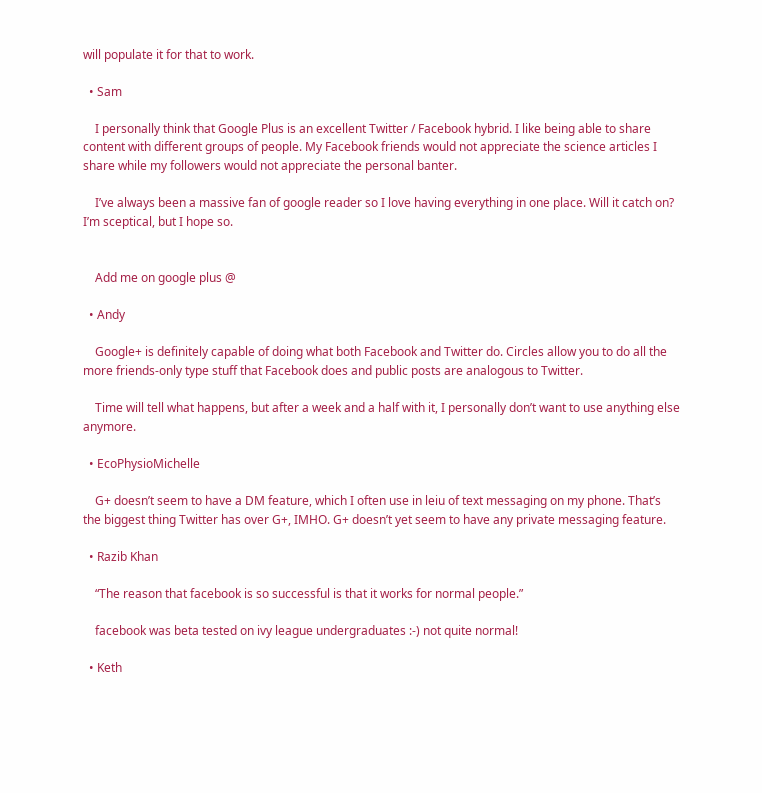will populate it for that to work.

  • Sam

    I personally think that Google Plus is an excellent Twitter / Facebook hybrid. I like being able to share content with different groups of people. My Facebook friends would not appreciate the science articles I share while my followers would not appreciate the personal banter.

    I’ve always been a massive fan of google reader so I love having everything in one place. Will it catch on? I’m sceptical, but I hope so.


    Add me on google plus @

  • Andy

    Google+ is definitely capable of doing what both Facebook and Twitter do. Circles allow you to do all the more friends-only type stuff that Facebook does and public posts are analogous to Twitter.

    Time will tell what happens, but after a week and a half with it, I personally don’t want to use anything else anymore.

  • EcoPhysioMichelle

    G+ doesn’t seem to have a DM feature, which I often use in leiu of text messaging on my phone. That’s the biggest thing Twitter has over G+, IMHO. G+ doesn’t yet seem to have any private messaging feature.

  • Razib Khan

    “The reason that facebook is so successful is that it works for normal people.”

    facebook was beta tested on ivy league undergraduates :-) not quite normal!

  • Keth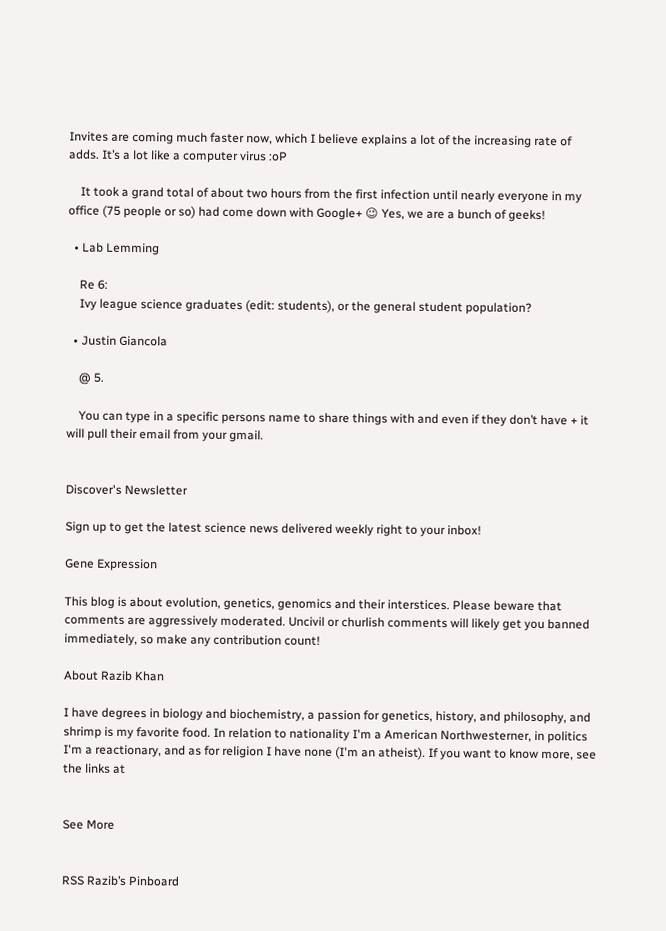Invites are coming much faster now, which I believe explains a lot of the increasing rate of adds. It’s a lot like a computer virus :oP

    It took a grand total of about two hours from the first infection until nearly everyone in my office (75 people or so) had come down with Google+ 😉 Yes, we are a bunch of geeks!

  • Lab Lemming

    Re 6:
    Ivy league science graduates (edit: students), or the general student population?

  • Justin Giancola

    @ 5.

    You can type in a specific persons name to share things with and even if they don’t have + it will pull their email from your gmail.


Discover's Newsletter

Sign up to get the latest science news delivered weekly right to your inbox!

Gene Expression

This blog is about evolution, genetics, genomics and their interstices. Please beware that comments are aggressively moderated. Uncivil or churlish comments will likely get you banned immediately, so make any contribution count!

About Razib Khan

I have degrees in biology and biochemistry, a passion for genetics, history, and philosophy, and shrimp is my favorite food. In relation to nationality I'm a American Northwesterner, in politics I'm a reactionary, and as for religion I have none (I'm an atheist). If you want to know more, see the links at


See More


RSS Razib’s Pinboard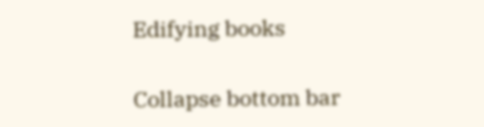Edifying books

Collapse bottom bar